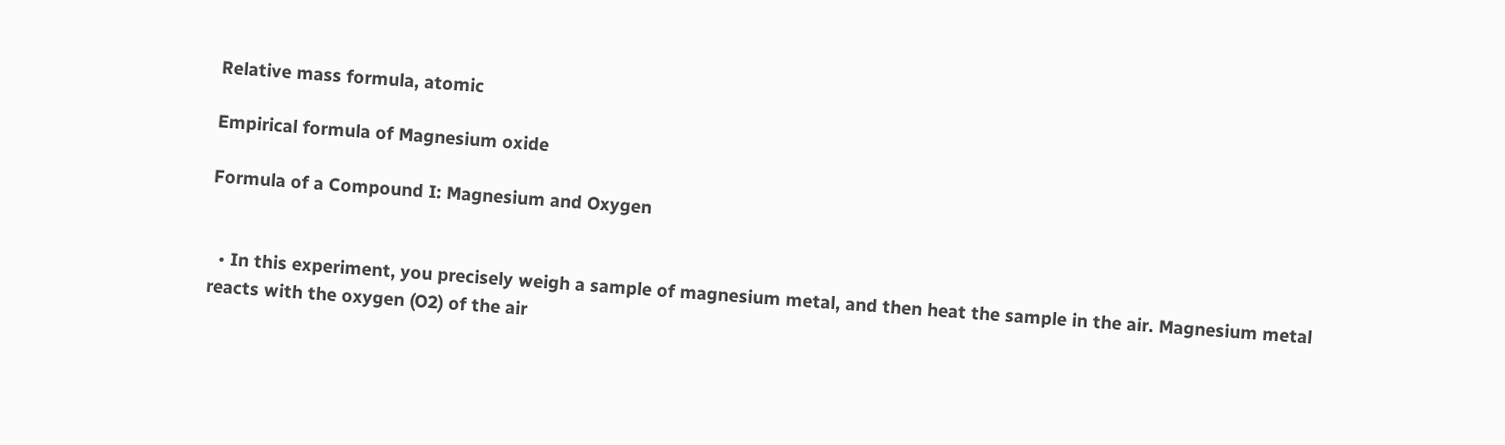Relative mass formula, atomic

Empirical formula of Magnesium oxide

Formula of a Compound I: Magnesium and Oxygen


  • In this experiment, you precisely weigh a sample of magnesium metal, and then heat the sample in the air. Magnesium metal reacts with the oxygen (O2) of the air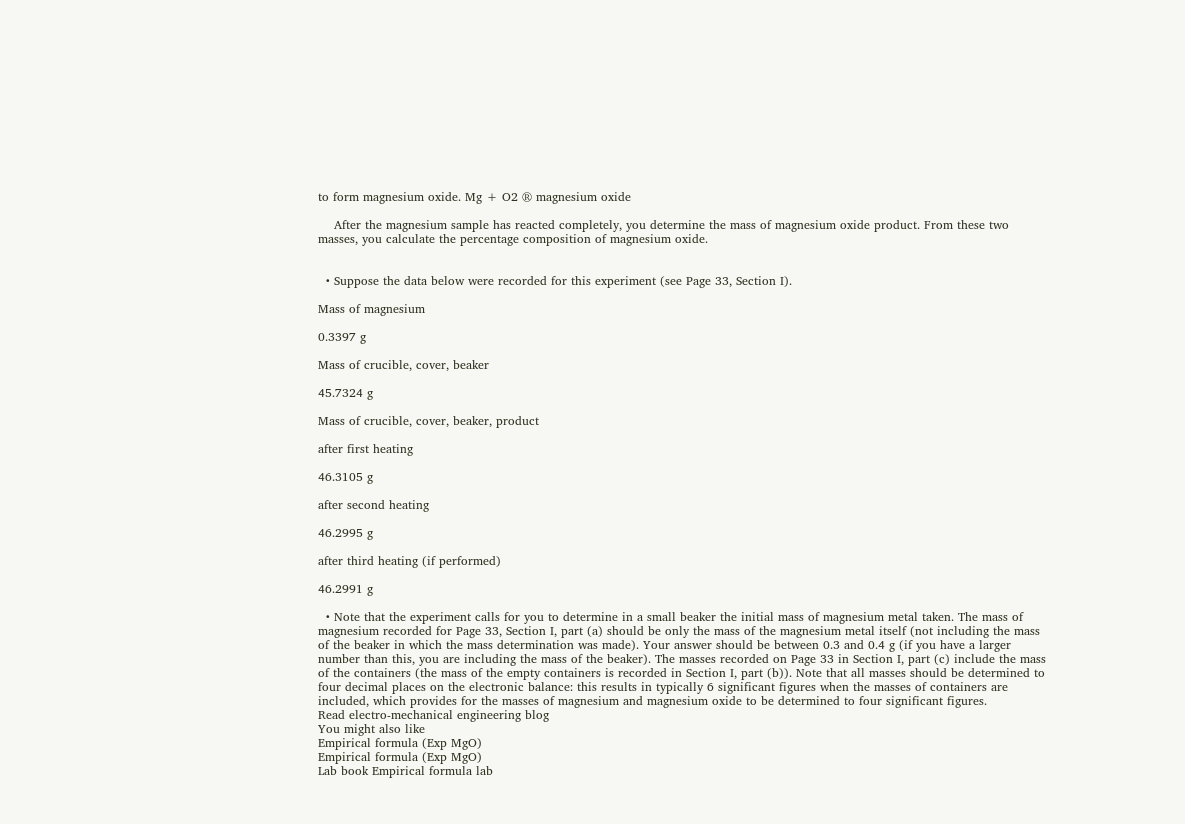to form magnesium oxide. Mg + O2 ® magnesium oxide

    After the magnesium sample has reacted completely, you determine the mass of magnesium oxide product. From these two masses, you calculate the percentage composition of magnesium oxide.


  • Suppose the data below were recorded for this experiment (see Page 33, Section I).

Mass of magnesium

0.3397 g

Mass of crucible, cover, beaker

45.7324 g

Mass of crucible, cover, beaker, product

after first heating

46.3105 g

after second heating

46.2995 g

after third heating (if performed)

46.2991 g

  • Note that the experiment calls for you to determine in a small beaker the initial mass of magnesium metal taken. The mass of magnesium recorded for Page 33, Section I, part (a) should be only the mass of the magnesium metal itself (not including the mass of the beaker in which the mass determination was made). Your answer should be between 0.3 and 0.4 g (if you have a larger number than this, you are including the mass of the beaker). The masses recorded on Page 33 in Section I, part (c) include the mass of the containers (the mass of the empty containers is recorded in Section I, part (b)). Note that all masses should be determined to four decimal places on the electronic balance: this results in typically 6 significant figures when the masses of containers are included, which provides for the masses of magnesium and magnesium oxide to be determined to four significant figures.
Read electro-mechanical engineering blog
You might also like
Empirical formula (Exp MgO)
Empirical formula (Exp MgO)
Lab book Empirical formula lab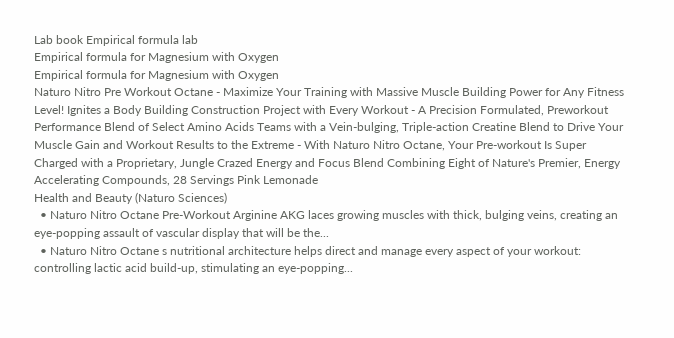Lab book Empirical formula lab
Empirical formula for Magnesium with Oxygen
Empirical formula for Magnesium with Oxygen
Naturo Nitro Pre Workout Octane - Maximize Your Training with Massive Muscle Building Power for Any Fitness Level! Ignites a Body Building Construction Project with Every Workout - A Precision Formulated, Preworkout Performance Blend of Select Amino Acids Teams with a Vein-bulging, Triple-action Creatine Blend to Drive Your Muscle Gain and Workout Results to the Extreme - With Naturo Nitro Octane, Your Pre-workout Is Super Charged with a Proprietary, Jungle Crazed Energy and Focus Blend Combining Eight of Nature's Premier, Energy Accelerating Compounds, 28 Servings Pink Lemonade
Health and Beauty (Naturo Sciences)
  • Naturo Nitro Octane Pre-Workout Arginine AKG laces growing muscles with thick, bulging veins, creating an eye-popping assault of vascular display that will be the...
  • Naturo Nitro Octane s nutritional architecture helps direct and manage every aspect of your workout: controlling lactic acid build-up, stimulating an eye-popping...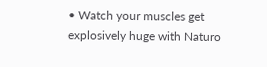• Watch your muscles get explosively huge with Naturo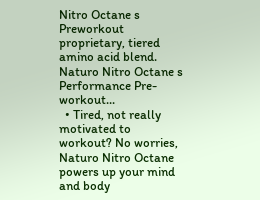Nitro Octane s Preworkout proprietary, tiered amino acid blend. Naturo Nitro Octane s Performance Pre-workout...
  • Tired, not really motivated to workout? No worries, Naturo Nitro Octane powers up your mind and body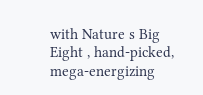with Nature s Big Eight , hand-picked, mega-energizing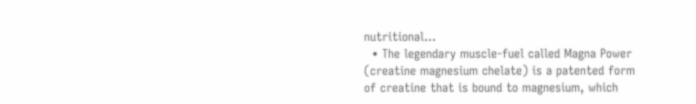nutritional...
  • The legendary muscle-fuel called Magna Power (creatine magnesium chelate) is a patented form of creatine that is bound to magnesium, which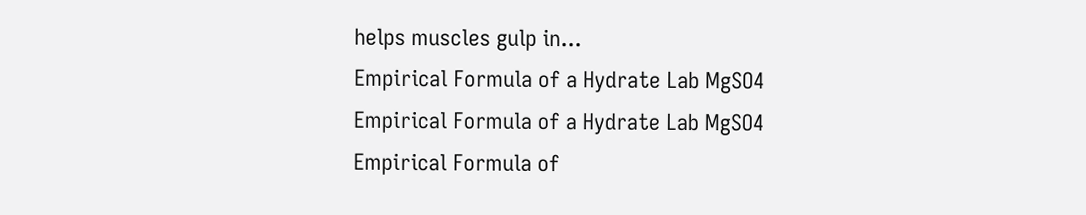helps muscles gulp in...
Empirical Formula of a Hydrate Lab MgSO4
Empirical Formula of a Hydrate Lab MgSO4
Empirical Formula of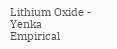Lithium Oxide - Yenka
Empirical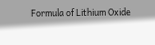Formula of Lithium Oxide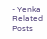- Yenka
Related Posts